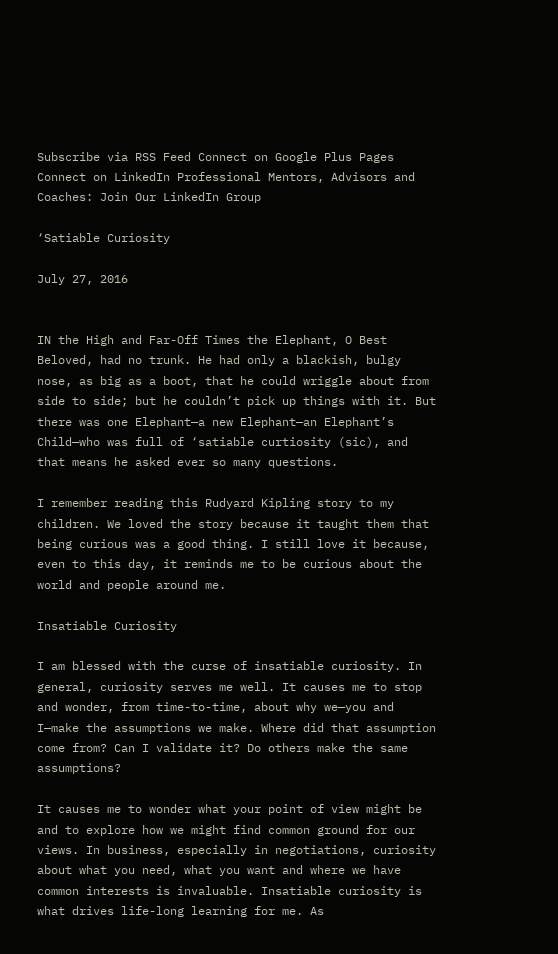Subscribe via RSS Feed Connect on Google Plus Pages Connect on LinkedIn Professional Mentors, Advisors and Coaches: Join Our LinkedIn Group

‘Satiable Curiosity

July 27, 2016


IN the High and Far-Off Times the Elephant, O Best Beloved, had no trunk. He had only a blackish, bulgy nose, as big as a boot, that he could wriggle about from side to side; but he couldn’t pick up things with it. But there was one Elephant—a new Elephant—an Elephant’s Child—who was full of ‘satiable curtiosity (sic), and that means he asked ever so many questions.

I remember reading this Rudyard Kipling story to my children. We loved the story because it taught them that being curious was a good thing. I still love it because, even to this day, it reminds me to be curious about the world and people around me.

Insatiable Curiosity

I am blessed with the curse of insatiable curiosity. In general, curiosity serves me well. It causes me to stop and wonder, from time-to-time, about why we—you and I—make the assumptions we make. Where did that assumption come from? Can I validate it? Do others make the same assumptions?

It causes me to wonder what your point of view might be and to explore how we might find common ground for our views. In business, especially in negotiations, curiosity about what you need, what you want and where we have common interests is invaluable. Insatiable curiosity is what drives life-long learning for me. As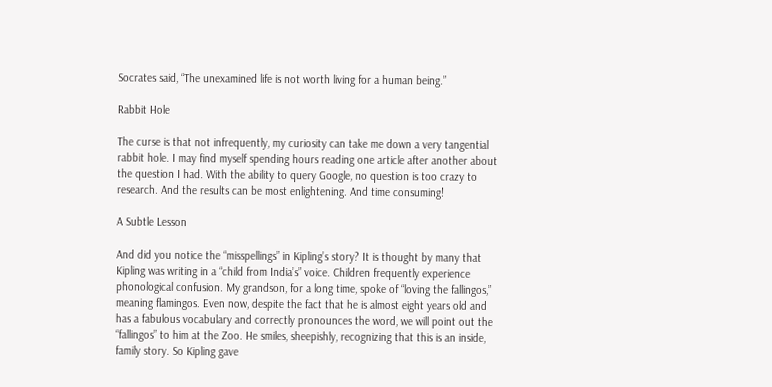Socrates said, “The unexamined life is not worth living for a human being.”

Rabbit Hole

The curse is that not infrequently, my curiosity can take me down a very tangential rabbit hole. I may find myself spending hours reading one article after another about the question I had. With the ability to query Google, no question is too crazy to research. And the results can be most enlightening. And time consuming!

A Subtle Lesson

And did you notice the “misspellings” in Kipling’s story? It is thought by many that Kipling was writing in a “child from India’s” voice. Children frequently experience phonological confusion. My grandson, for a long time, spoke of “loving the fallingos,” meaning flamingos. Even now, despite the fact that he is almost eight years old and has a fabulous vocabulary and correctly pronounces the word, we will point out the “fallingos” to him at the Zoo. He smiles, sheepishly, recognizing that this is an inside, family story. So Kipling gave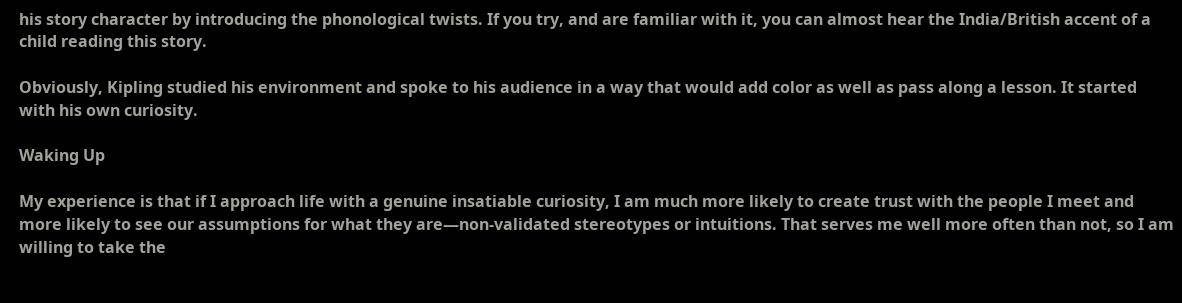his story character by introducing the phonological twists. If you try, and are familiar with it, you can almost hear the India/British accent of a child reading this story.

Obviously, Kipling studied his environment and spoke to his audience in a way that would add color as well as pass along a lesson. It started with his own curiosity.

Waking Up

My experience is that if I approach life with a genuine insatiable curiosity, I am much more likely to create trust with the people I meet and more likely to see our assumptions for what they are—non-validated stereotypes or intuitions. That serves me well more often than not, so I am willing to take the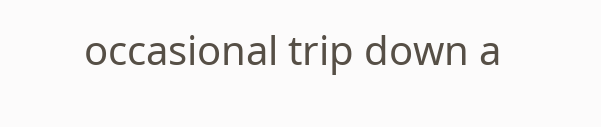occasional trip down a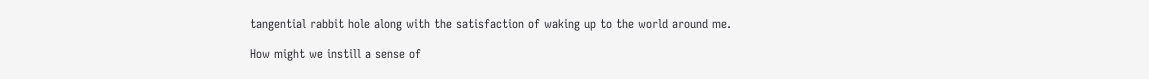tangential rabbit hole along with the satisfaction of waking up to the world around me.

How might we instill a sense of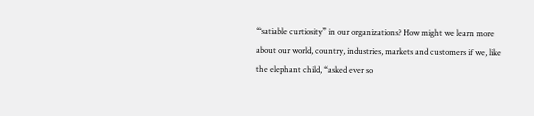“‘satiable curtiosity” in our organizations? How might we learn more about our world, country, industries, markets and customers if we, like the elephant child, “asked ever so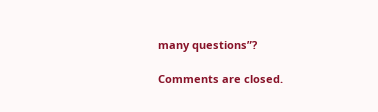many questions”?

Comments are closed.